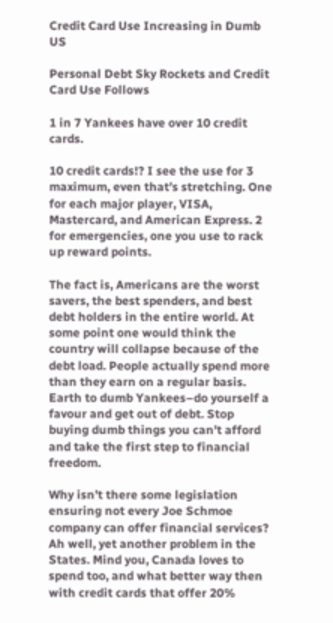Credit Card Use Increasing in Dumb US

Personal Debt Sky Rockets and Credit Card Use Follows

1 in 7 Yankees have over 10 credit cards.

10 credit cards!? I see the use for 3 maximum, even that’s stretching. One for each major player, VISA, Mastercard, and American Express. 2 for emergencies, one you use to rack up reward points.

The fact is, Americans are the worst savers, the best spenders, and best debt holders in the entire world. At some point one would think the country will collapse because of the debt load. People actually spend more than they earn on a regular basis.
Earth to dumb Yankees–do yourself a favour and get out of debt. Stop buying dumb things you can’t afford and take the first step to financial freedom.

Why isn’t there some legislation ensuring not every Joe Schmoe company can offer financial services? Ah well, yet another problem in the States. Mind you, Canada loves to spend too, and what better way then with credit cards that offer 20%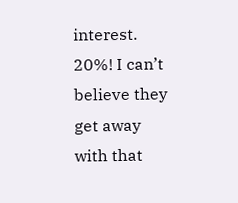interest. 20%! I can’t believe they get away with that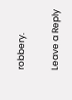robbery.

Leave a Reply